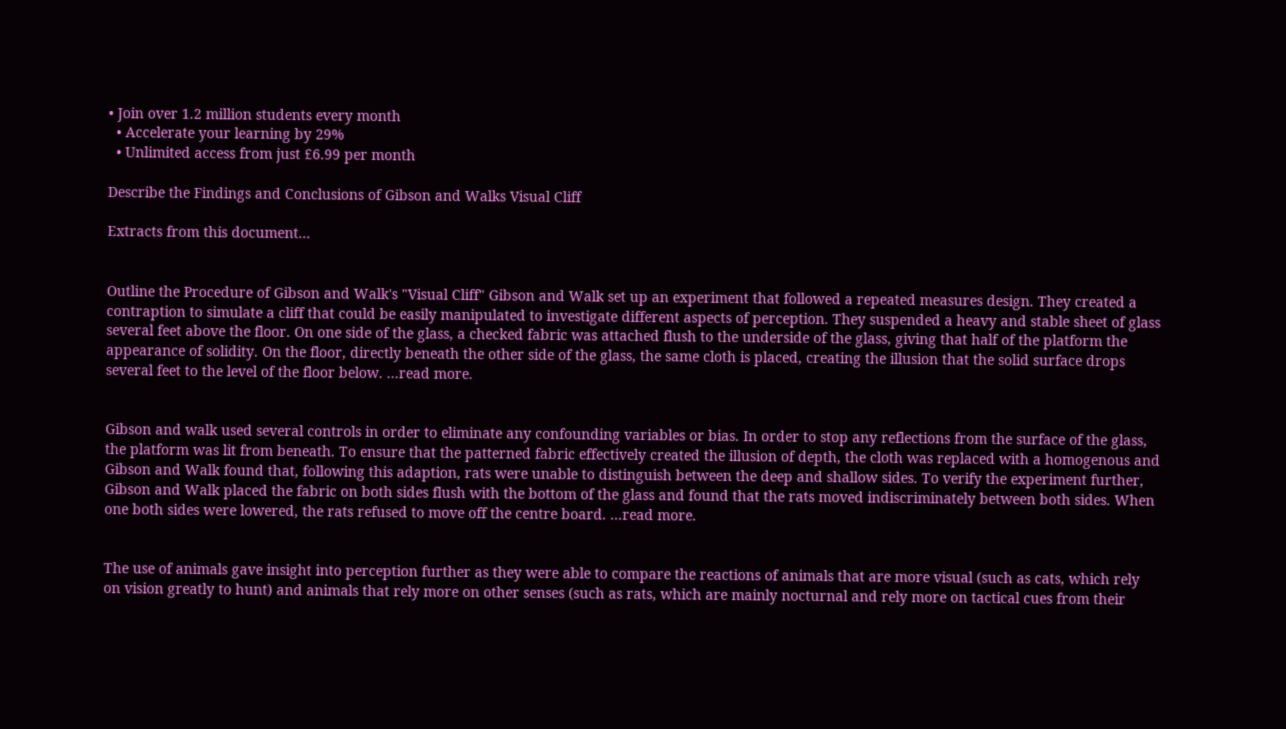• Join over 1.2 million students every month
  • Accelerate your learning by 29%
  • Unlimited access from just £6.99 per month

Describe the Findings and Conclusions of Gibson and Walks Visual Cliff

Extracts from this document...


Outline the Procedure of Gibson and Walk's "Visual Cliff" Gibson and Walk set up an experiment that followed a repeated measures design. They created a contraption to simulate a cliff that could be easily manipulated to investigate different aspects of perception. They suspended a heavy and stable sheet of glass several feet above the floor. On one side of the glass, a checked fabric was attached flush to the underside of the glass, giving that half of the platform the appearance of solidity. On the floor, directly beneath the other side of the glass, the same cloth is placed, creating the illusion that the solid surface drops several feet to the level of the floor below. ...read more.


Gibson and walk used several controls in order to eliminate any confounding variables or bias. In order to stop any reflections from the surface of the glass, the platform was lit from beneath. To ensure that the patterned fabric effectively created the illusion of depth, the cloth was replaced with a homogenous and Gibson and Walk found that, following this adaption, rats were unable to distinguish between the deep and shallow sides. To verify the experiment further, Gibson and Walk placed the fabric on both sides flush with the bottom of the glass and found that the rats moved indiscriminately between both sides. When one both sides were lowered, the rats refused to move off the centre board. ...read more.


The use of animals gave insight into perception further as they were able to compare the reactions of animals that are more visual (such as cats, which rely on vision greatly to hunt) and animals that rely more on other senses (such as rats, which are mainly nocturnal and rely more on tactical cues from their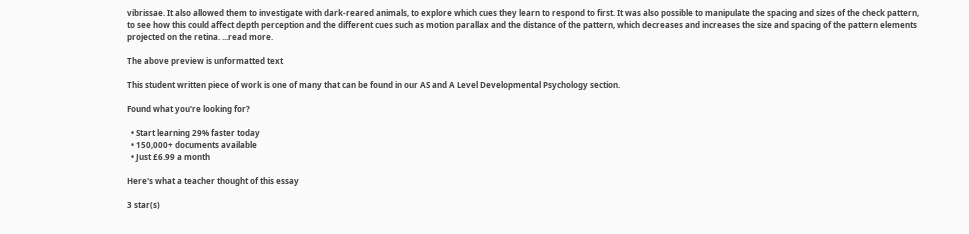vibrissae. It also allowed them to investigate with dark-reared animals, to explore which cues they learn to respond to first. It was also possible to manipulate the spacing and sizes of the check pattern, to see how this could affect depth perception and the different cues such as motion parallax and the distance of the pattern, which decreases and increases the size and spacing of the pattern elements projected on the retina. ...read more.

The above preview is unformatted text

This student written piece of work is one of many that can be found in our AS and A Level Developmental Psychology section.

Found what you're looking for?

  • Start learning 29% faster today
  • 150,000+ documents available
  • Just £6.99 a month

Here's what a teacher thought of this essay

3 star(s)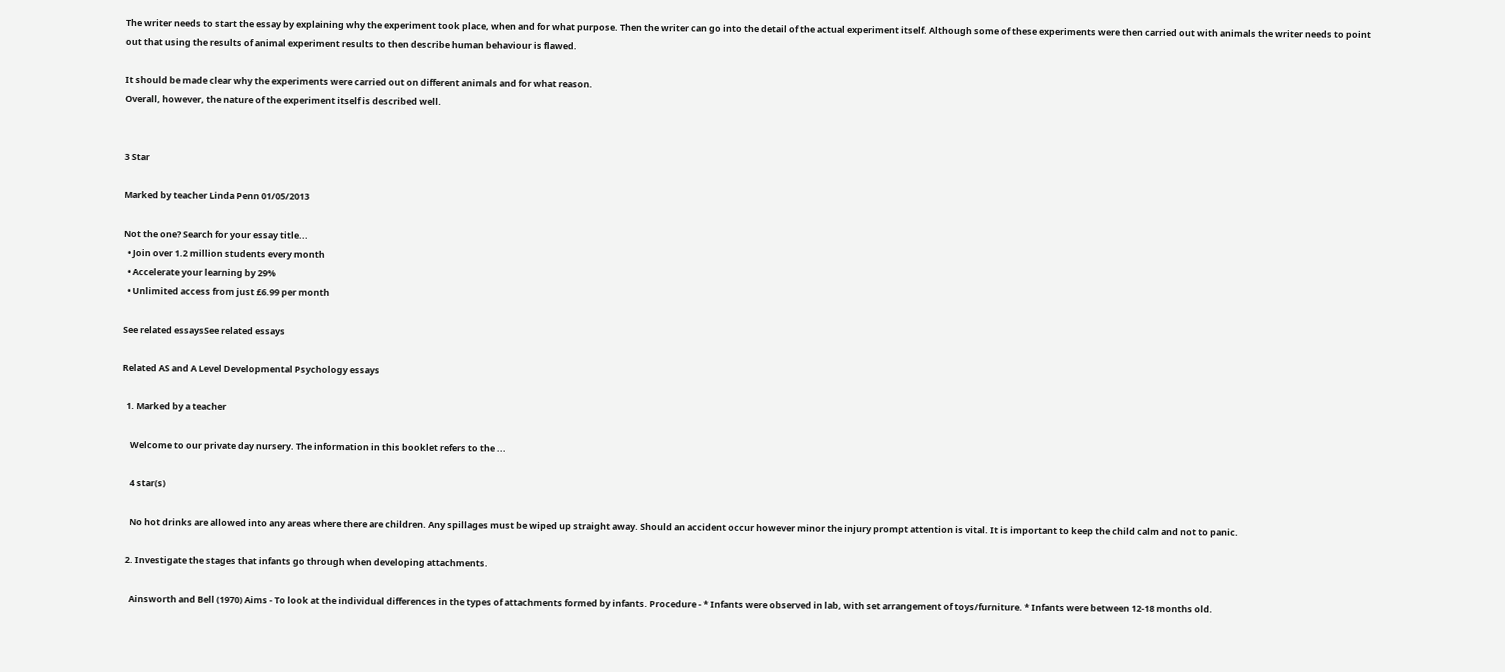The writer needs to start the essay by explaining why the experiment took place, when and for what purpose. Then the writer can go into the detail of the actual experiment itself. Although some of these experiments were then carried out with animals the writer needs to point out that using the results of animal experiment results to then describe human behaviour is flawed.

It should be made clear why the experiments were carried out on different animals and for what reason.
Overall, however, the nature of the experiment itself is described well.


3 Star

Marked by teacher Linda Penn 01/05/2013

Not the one? Search for your essay title...
  • Join over 1.2 million students every month
  • Accelerate your learning by 29%
  • Unlimited access from just £6.99 per month

See related essaysSee related essays

Related AS and A Level Developmental Psychology essays

  1. Marked by a teacher

    Welcome to our private day nursery. The information in this booklet refers to the ...

    4 star(s)

    No hot drinks are allowed into any areas where there are children. Any spillages must be wiped up straight away. Should an accident occur however minor the injury prompt attention is vital. It is important to keep the child calm and not to panic.

  2. Investigate the stages that infants go through when developing attachments.

    Ainsworth and Bell (1970) Aims - To look at the individual differences in the types of attachments formed by infants. Procedure - * Infants were observed in lab, with set arrangement of toys/furniture. * Infants were between 12-18 months old.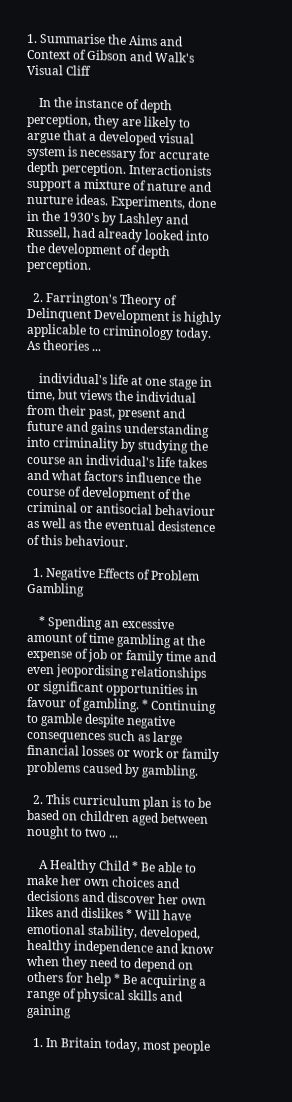1. Summarise the Aims and Context of Gibson and Walk's Visual Cliff

    In the instance of depth perception, they are likely to argue that a developed visual system is necessary for accurate depth perception. Interactionists support a mixture of nature and nurture ideas. Experiments, done in the 1930's by Lashley and Russell, had already looked into the development of depth perception.

  2. Farrington's Theory of Delinquent Development is highly applicable to criminology today. As theories ...

    individual's life at one stage in time, but views the individual from their past, present and future and gains understanding into criminality by studying the course an individual's life takes and what factors influence the course of development of the criminal or antisocial behaviour as well as the eventual desistence of this behaviour.

  1. Negative Effects of Problem Gambling

    * Spending an excessive amount of time gambling at the expense of job or family time and even jeopordising relationships or significant opportunities in favour of gambling. * Continuing to gamble despite negative consequences such as large financial losses or work or family problems caused by gambling.

  2. This curriculum plan is to be based on children aged between nought to two ...

    A Healthy Child * Be able to make her own choices and decisions and discover her own likes and dislikes * Will have emotional stability, developed, healthy independence and know when they need to depend on others for help * Be acquiring a range of physical skills and gaining

  1. In Britain today, most people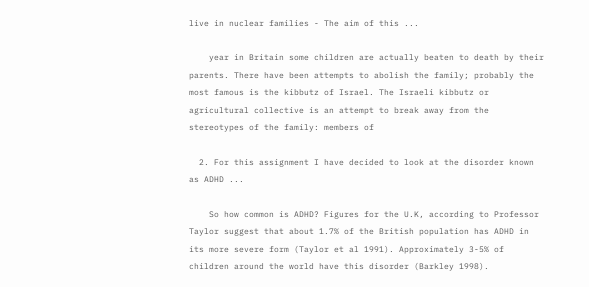live in nuclear families - The aim of this ...

    year in Britain some children are actually beaten to death by their parents. There have been attempts to abolish the family; probably the most famous is the kibbutz of Israel. The Israeli kibbutz or agricultural collective is an attempt to break away from the stereotypes of the family: members of

  2. For this assignment I have decided to look at the disorder known as ADHD ...

    So how common is ADHD? Figures for the U.K, according to Professor Taylor suggest that about 1.7% of the British population has ADHD in its more severe form (Taylor et al 1991). Approximately 3-5% of children around the world have this disorder (Barkley 1998).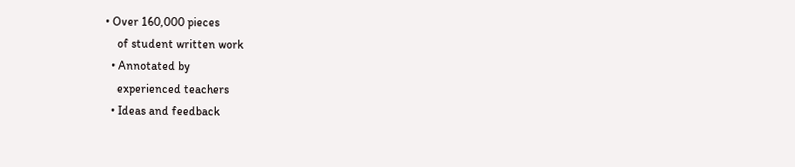• Over 160,000 pieces
    of student written work
  • Annotated by
    experienced teachers
  • Ideas and feedback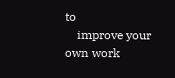to
    improve your own work